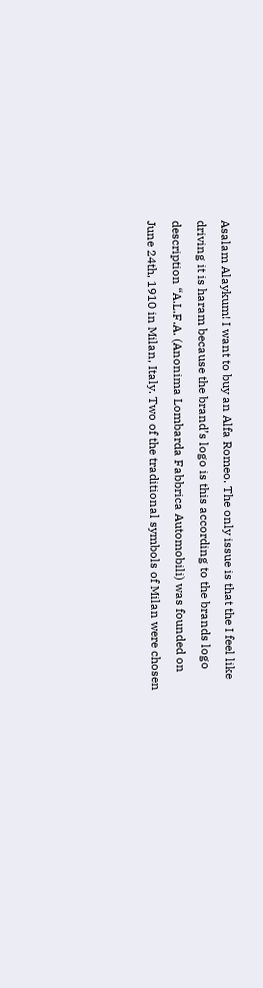Asalam Alaykum! I want to buy an Alfa Romeo. The only issue is that the I feel like driving it is haram because the brand’s logo is this according to the brands logo description “A.L.F.A. (Anonima Lombarda Fabbrica Automobili) was founded on June 24th, 1910 in Milan, Italy. Two of the traditional symbols of Milan were chosen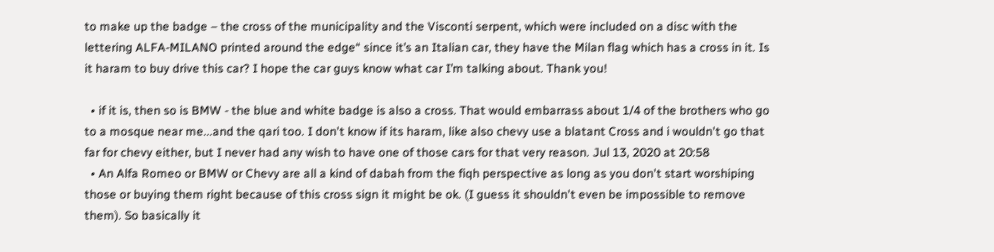to make up the badge – the cross of the municipality and the Visconti serpent, which were included on a disc with the lettering ALFA-MILANO printed around the edge“ since it’s an Italian car, they have the Milan flag which has a cross in it. Is it haram to buy drive this car? I hope the car guys know what car I’m talking about. Thank you!

  • if it is, then so is BMW - the blue and white badge is also a cross. That would embarrass about 1/4 of the brothers who go to a mosque near me...and the qari too. I don't know if its haram, like also chevy use a blatant Cross and i wouldn't go that far for chevy either, but I never had any wish to have one of those cars for that very reason. Jul 13, 2020 at 20:58
  • An Alfa Romeo or BMW or Chevy are all a kind of dabah from the fiqh perspective as long as you don't start worshiping those or buying them right because of this cross sign it might be ok. (I guess it shouldn't even be impossible to remove them). So basically it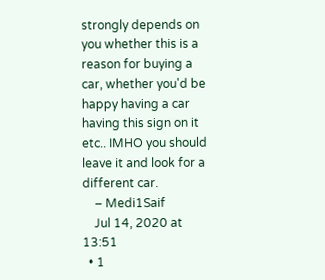strongly depends on you whether this is a reason for buying a car, whether you'd be happy having a car having this sign on it etc.. IMHO you should leave it and look for a different car.
    – Medi1Saif
    Jul 14, 2020 at 13:51
  • 1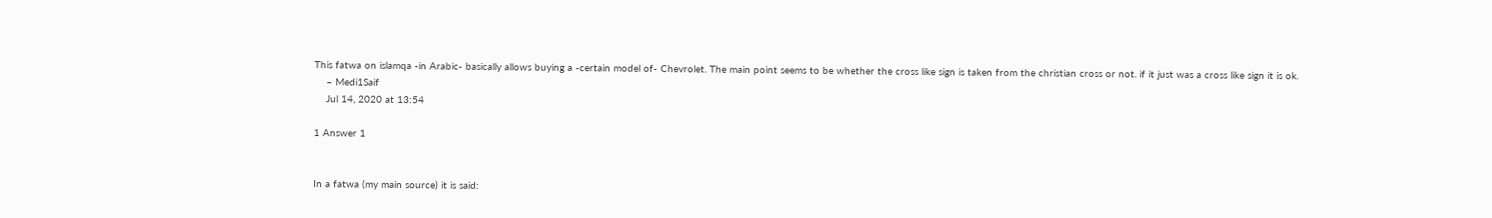This fatwa on islamqa -in Arabic- basically allows buying a -certain model of- Chevrolet. The main point seems to be whether the cross like sign is taken from the christian cross or not. if it just was a cross like sign it is ok.
    – Medi1Saif
    Jul 14, 2020 at 13:54

1 Answer 1


In a fatwa (my main source) it is said: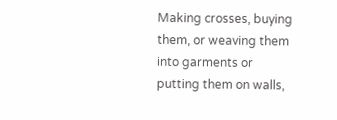Making crosses, buying them, or weaving them into garments or putting them on walls,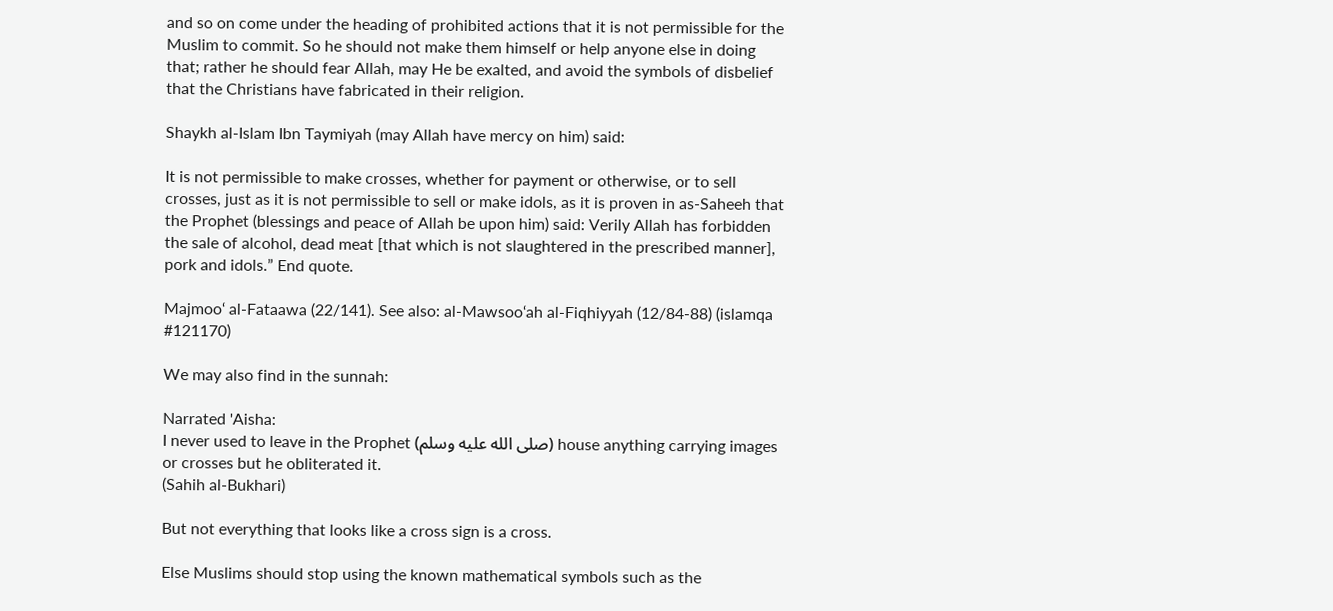and so on come under the heading of prohibited actions that it is not permissible for the Muslim to commit. So he should not make them himself or help anyone else in doing that; rather he should fear Allah, may He be exalted, and avoid the symbols of disbelief that the Christians have fabricated in their religion.

Shaykh al-Islam Ibn Taymiyah (may Allah have mercy on him) said:

It is not permissible to make crosses, whether for payment or otherwise, or to sell crosses, just as it is not permissible to sell or make idols, as it is proven in as-Saheeh that the Prophet (blessings and peace of Allah be upon him) said: Verily Allah has forbidden the sale of alcohol, dead meat [that which is not slaughtered in the prescribed manner], pork and idols.” End quote.

Majmoo‘ al-Fataawa (22/141). See also: al-Mawsoo‘ah al-Fiqhiyyah (12/84-88) (islamqa #121170)

We may also find in the sunnah:

Narrated 'Aisha:
I never used to leave in the Prophet (صلى الله عليه وسلم) house anything carrying images or crosses but he obliterated it.
(Sahih al-Bukhari)

But not everything that looks like a cross sign is a cross.

Else Muslims should stop using the known mathematical symbols such as the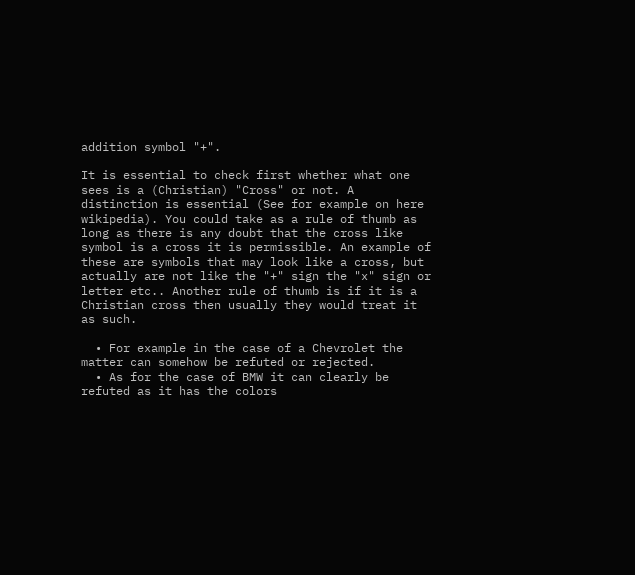addition symbol "+".

It is essential to check first whether what one sees is a (Christian) "Cross" or not. A distinction is essential (See for example on here wikipedia). You could take as a rule of thumb as long as there is any doubt that the cross like symbol is a cross it is permissible. An example of these are symbols that may look like a cross, but actually are not like the "+" sign the "x" sign or letter etc.. Another rule of thumb is if it is a Christian cross then usually they would treat it as such.

  • For example in the case of a Chevrolet the matter can somehow be refuted or rejected.
  • As for the case of BMW it can clearly be refuted as it has the colors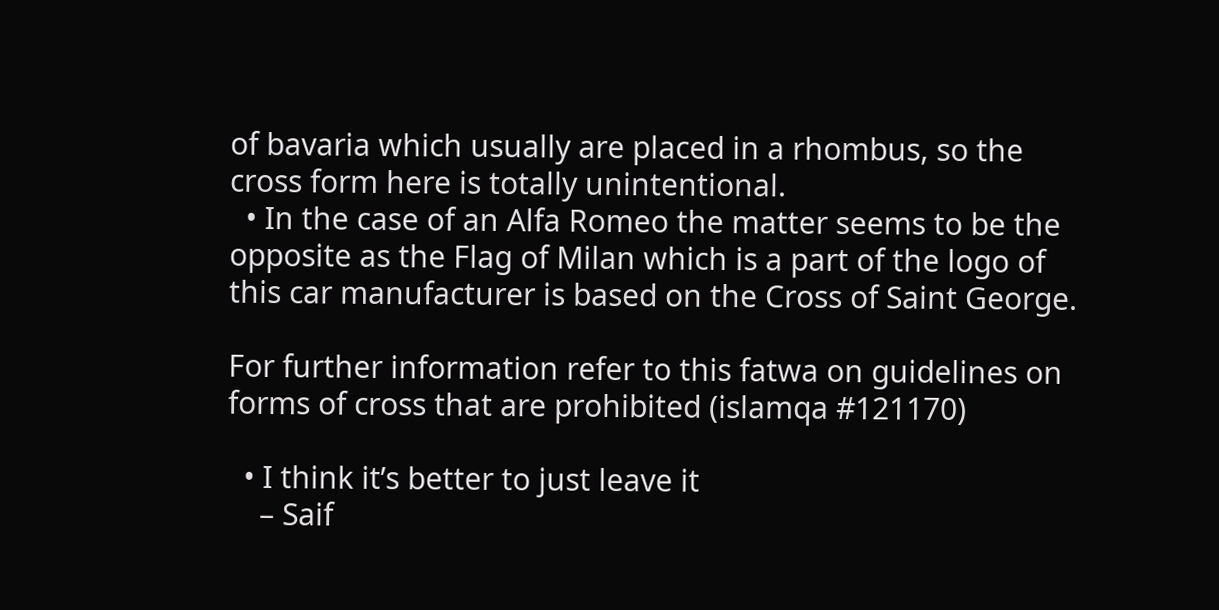of bavaria which usually are placed in a rhombus, so the cross form here is totally unintentional.
  • In the case of an Alfa Romeo the matter seems to be the opposite as the Flag of Milan which is a part of the logo of this car manufacturer is based on the Cross of Saint George.

For further information refer to this fatwa on guidelines on forms of cross that are prohibited (islamqa #121170)

  • I think it’s better to just leave it
    – Saif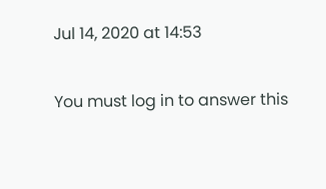Jul 14, 2020 at 14:53

You must log in to answer this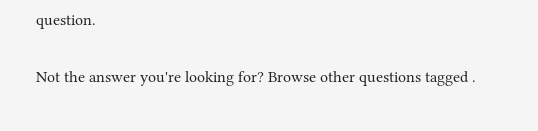question.

Not the answer you're looking for? Browse other questions tagged .